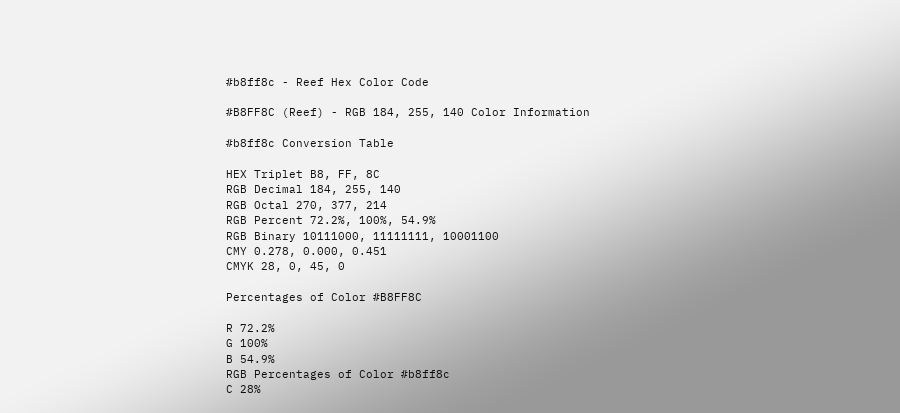#b8ff8c - Reef Hex Color Code

#B8FF8C (Reef) - RGB 184, 255, 140 Color Information

#b8ff8c Conversion Table

HEX Triplet B8, FF, 8C
RGB Decimal 184, 255, 140
RGB Octal 270, 377, 214
RGB Percent 72.2%, 100%, 54.9%
RGB Binary 10111000, 11111111, 10001100
CMY 0.278, 0.000, 0.451
CMYK 28, 0, 45, 0

Percentages of Color #B8FF8C

R 72.2%
G 100%
B 54.9%
RGB Percentages of Color #b8ff8c
C 28%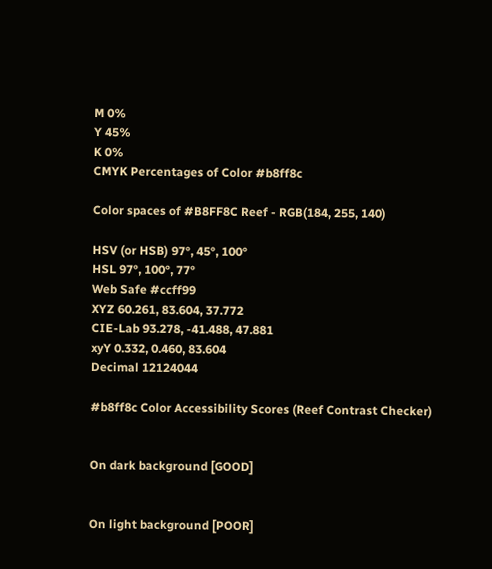M 0%
Y 45%
K 0%
CMYK Percentages of Color #b8ff8c

Color spaces of #B8FF8C Reef - RGB(184, 255, 140)

HSV (or HSB) 97°, 45°, 100°
HSL 97°, 100°, 77°
Web Safe #ccff99
XYZ 60.261, 83.604, 37.772
CIE-Lab 93.278, -41.488, 47.881
xyY 0.332, 0.460, 83.604
Decimal 12124044

#b8ff8c Color Accessibility Scores (Reef Contrast Checker)


On dark background [GOOD]


On light background [POOR]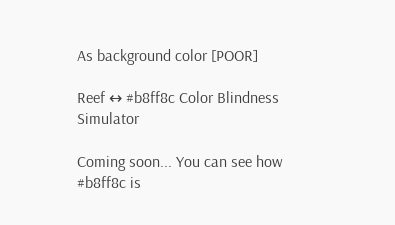As background color [POOR]

Reef ↔ #b8ff8c Color Blindness Simulator

Coming soon... You can see how #b8ff8c is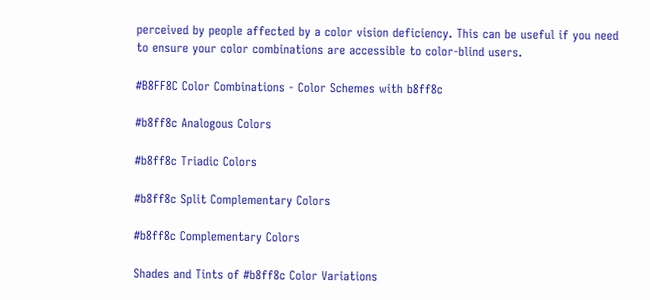perceived by people affected by a color vision deficiency. This can be useful if you need to ensure your color combinations are accessible to color-blind users.

#B8FF8C Color Combinations - Color Schemes with b8ff8c

#b8ff8c Analogous Colors

#b8ff8c Triadic Colors

#b8ff8c Split Complementary Colors

#b8ff8c Complementary Colors

Shades and Tints of #b8ff8c Color Variations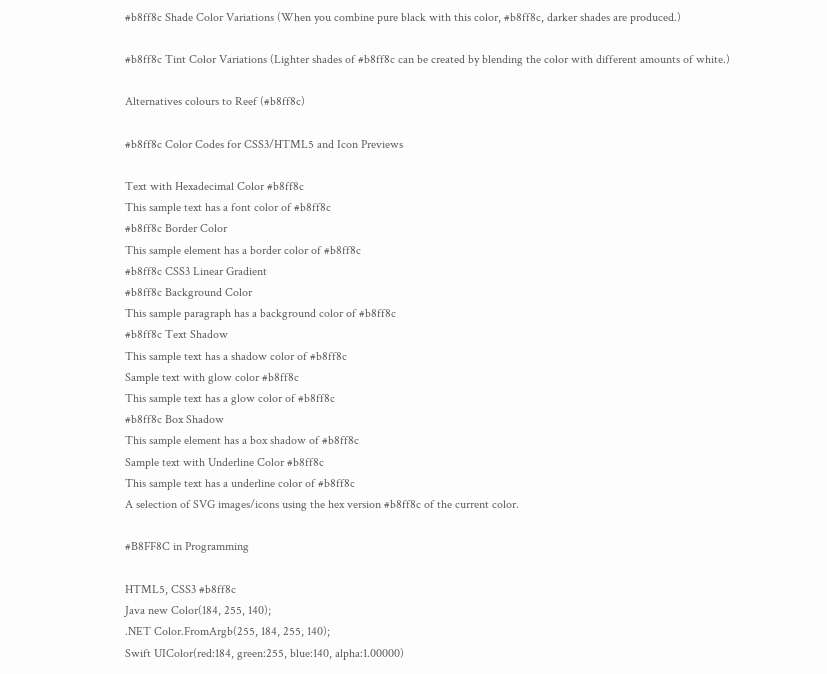#b8ff8c Shade Color Variations (When you combine pure black with this color, #b8ff8c, darker shades are produced.)

#b8ff8c Tint Color Variations (Lighter shades of #b8ff8c can be created by blending the color with different amounts of white.)

Alternatives colours to Reef (#b8ff8c)

#b8ff8c Color Codes for CSS3/HTML5 and Icon Previews

Text with Hexadecimal Color #b8ff8c
This sample text has a font color of #b8ff8c
#b8ff8c Border Color
This sample element has a border color of #b8ff8c
#b8ff8c CSS3 Linear Gradient
#b8ff8c Background Color
This sample paragraph has a background color of #b8ff8c
#b8ff8c Text Shadow
This sample text has a shadow color of #b8ff8c
Sample text with glow color #b8ff8c
This sample text has a glow color of #b8ff8c
#b8ff8c Box Shadow
This sample element has a box shadow of #b8ff8c
Sample text with Underline Color #b8ff8c
This sample text has a underline color of #b8ff8c
A selection of SVG images/icons using the hex version #b8ff8c of the current color.

#B8FF8C in Programming

HTML5, CSS3 #b8ff8c
Java new Color(184, 255, 140);
.NET Color.FromArgb(255, 184, 255, 140);
Swift UIColor(red:184, green:255, blue:140, alpha:1.00000)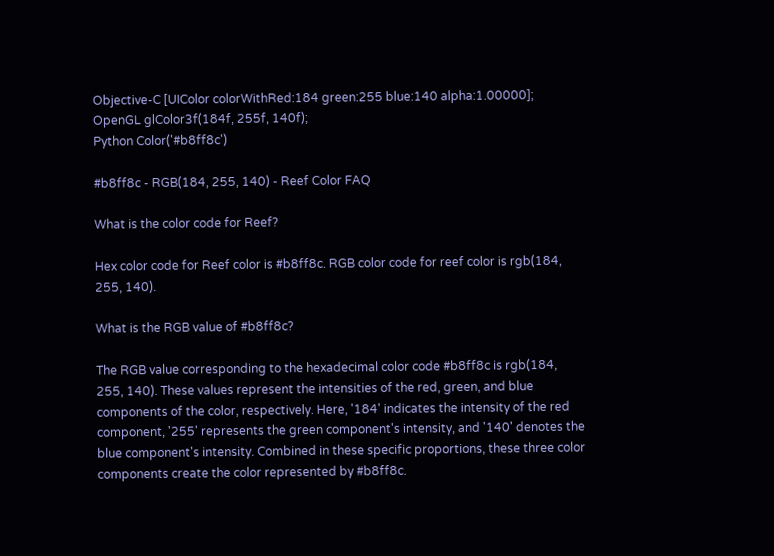Objective-C [UIColor colorWithRed:184 green:255 blue:140 alpha:1.00000];
OpenGL glColor3f(184f, 255f, 140f);
Python Color('#b8ff8c')

#b8ff8c - RGB(184, 255, 140) - Reef Color FAQ

What is the color code for Reef?

Hex color code for Reef color is #b8ff8c. RGB color code for reef color is rgb(184, 255, 140).

What is the RGB value of #b8ff8c?

The RGB value corresponding to the hexadecimal color code #b8ff8c is rgb(184, 255, 140). These values represent the intensities of the red, green, and blue components of the color, respectively. Here, '184' indicates the intensity of the red component, '255' represents the green component's intensity, and '140' denotes the blue component's intensity. Combined in these specific proportions, these three color components create the color represented by #b8ff8c.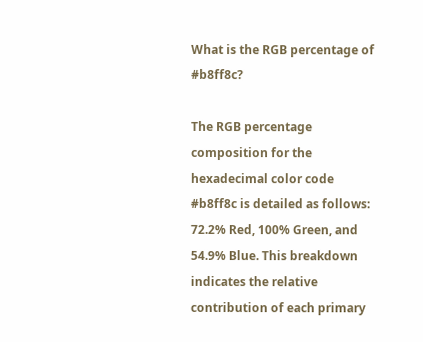What is the RGB percentage of #b8ff8c?

The RGB percentage composition for the hexadecimal color code #b8ff8c is detailed as follows: 72.2% Red, 100% Green, and 54.9% Blue. This breakdown indicates the relative contribution of each primary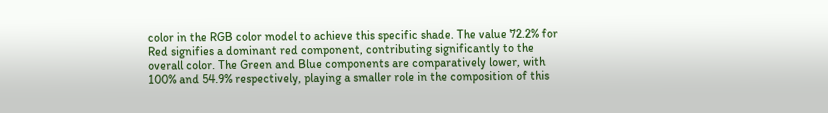color in the RGB color model to achieve this specific shade. The value 72.2% for Red signifies a dominant red component, contributing significantly to the overall color. The Green and Blue components are comparatively lower, with 100% and 54.9% respectively, playing a smaller role in the composition of this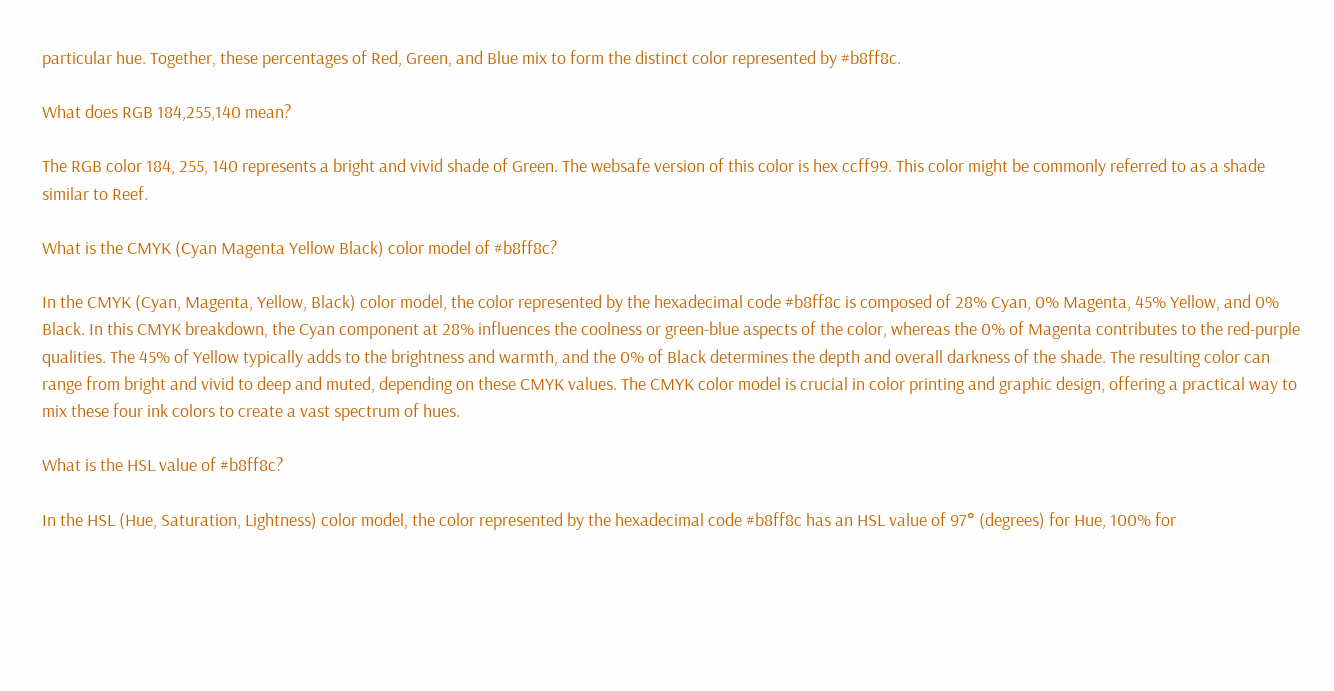particular hue. Together, these percentages of Red, Green, and Blue mix to form the distinct color represented by #b8ff8c.

What does RGB 184,255,140 mean?

The RGB color 184, 255, 140 represents a bright and vivid shade of Green. The websafe version of this color is hex ccff99. This color might be commonly referred to as a shade similar to Reef.

What is the CMYK (Cyan Magenta Yellow Black) color model of #b8ff8c?

In the CMYK (Cyan, Magenta, Yellow, Black) color model, the color represented by the hexadecimal code #b8ff8c is composed of 28% Cyan, 0% Magenta, 45% Yellow, and 0% Black. In this CMYK breakdown, the Cyan component at 28% influences the coolness or green-blue aspects of the color, whereas the 0% of Magenta contributes to the red-purple qualities. The 45% of Yellow typically adds to the brightness and warmth, and the 0% of Black determines the depth and overall darkness of the shade. The resulting color can range from bright and vivid to deep and muted, depending on these CMYK values. The CMYK color model is crucial in color printing and graphic design, offering a practical way to mix these four ink colors to create a vast spectrum of hues.

What is the HSL value of #b8ff8c?

In the HSL (Hue, Saturation, Lightness) color model, the color represented by the hexadecimal code #b8ff8c has an HSL value of 97° (degrees) for Hue, 100% for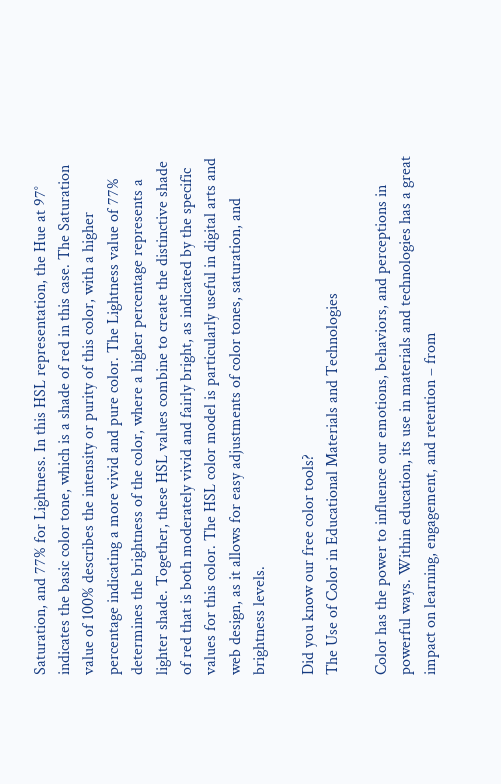Saturation, and 77% for Lightness. In this HSL representation, the Hue at 97° indicates the basic color tone, which is a shade of red in this case. The Saturation value of 100% describes the intensity or purity of this color, with a higher percentage indicating a more vivid and pure color. The Lightness value of 77% determines the brightness of the color, where a higher percentage represents a lighter shade. Together, these HSL values combine to create the distinctive shade of red that is both moderately vivid and fairly bright, as indicated by the specific values for this color. The HSL color model is particularly useful in digital arts and web design, as it allows for easy adjustments of color tones, saturation, and brightness levels.

Did you know our free color tools?
The Use of Color in Educational Materials and Technologies

Color has the power to influence our emotions, behaviors, and perceptions in powerful ways. Within education, its use in materials and technologies has a great impact on learning, engagement, and retention – from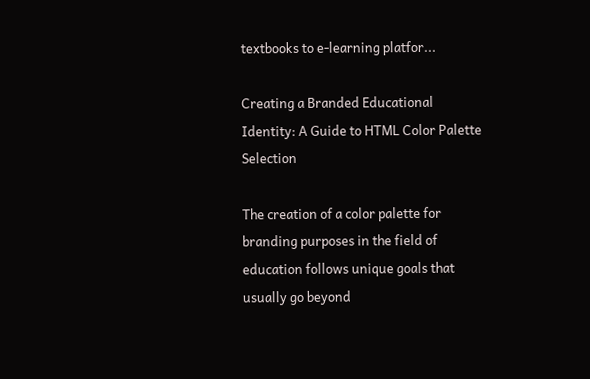textbooks to e-learning platfor...

Creating a Branded Educational Identity: A Guide to HTML Color Palette Selection

The creation of a color palette for branding purposes in the field of education follows unique goals that usually go beyond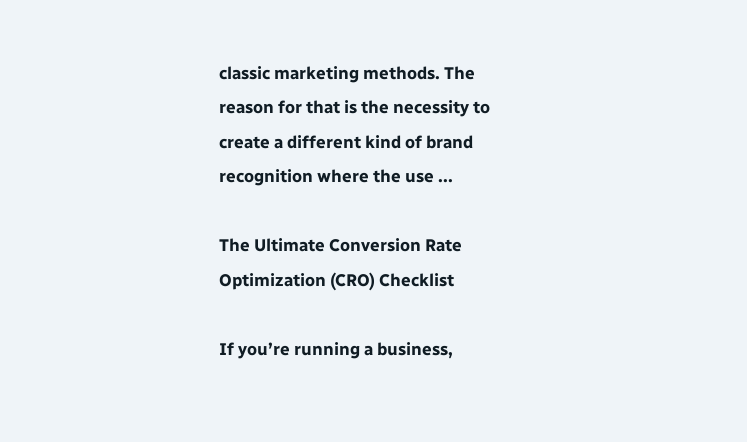classic marketing methods. The reason for that is the necessity to create a different kind of brand recognition where the use ...

The Ultimate Conversion Rate Optimization (CRO) Checklist

If you’re running a business,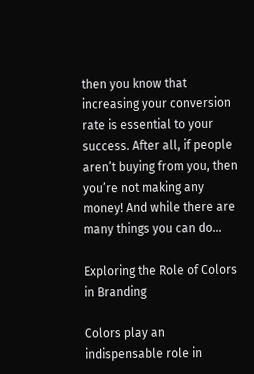then you know that increasing your conversion rate is essential to your success. After all, if people aren’t buying from you, then you’re not making any money! And while there are many things you can do...

Exploring the Role of Colors in Branding

Colors play an indispensable role in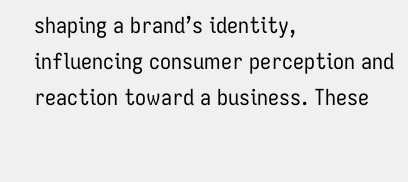shaping a brand’s identity, influencing consumer perception and reaction toward a business. These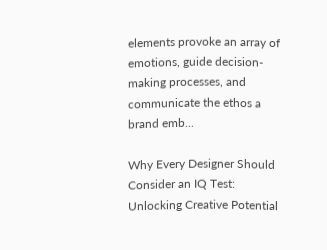elements provoke an array of emotions, guide decision-making processes, and communicate the ethos a brand emb...

Why Every Designer Should Consider an IQ Test: Unlocking Creative Potential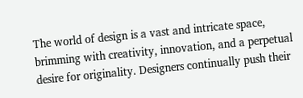The world of design is a vast and intricate space, brimming with creativity, innovation, and a perpetual desire for originality. Designers continually push their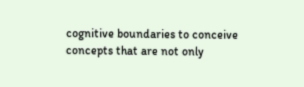cognitive boundaries to conceive concepts that are not only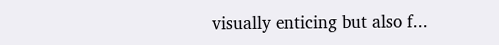visually enticing but also f...